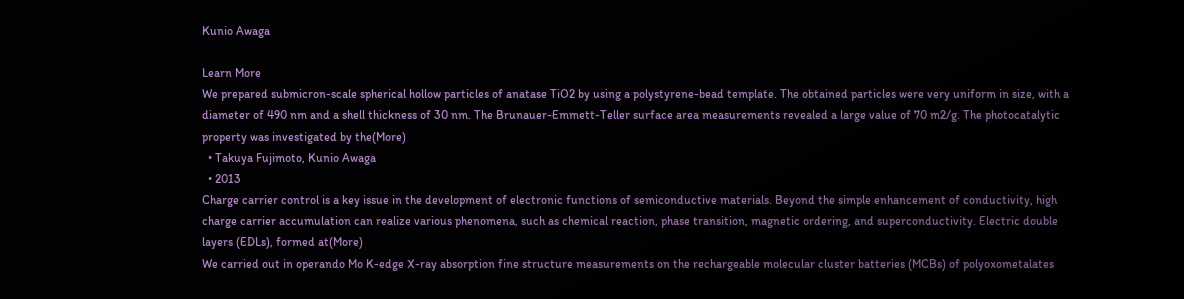Kunio Awaga

Learn More
We prepared submicron-scale spherical hollow particles of anatase TiO2 by using a polystyrene-bead template. The obtained particles were very uniform in size, with a diameter of 490 nm and a shell thickness of 30 nm. The Brunauer-Emmett-Teller surface area measurements revealed a large value of 70 m2/g. The photocatalytic property was investigated by the(More)
  • Takuya Fujimoto, Kunio Awaga
  • 2013
Charge carrier control is a key issue in the development of electronic functions of semiconductive materials. Beyond the simple enhancement of conductivity, high charge carrier accumulation can realize various phenomena, such as chemical reaction, phase transition, magnetic ordering, and superconductivity. Electric double layers (EDLs), formed at(More)
We carried out in operando Mo K-edge X-ray absorption fine structure measurements on the rechargeable molecular cluster batteries (MCBs) of polyoxometalates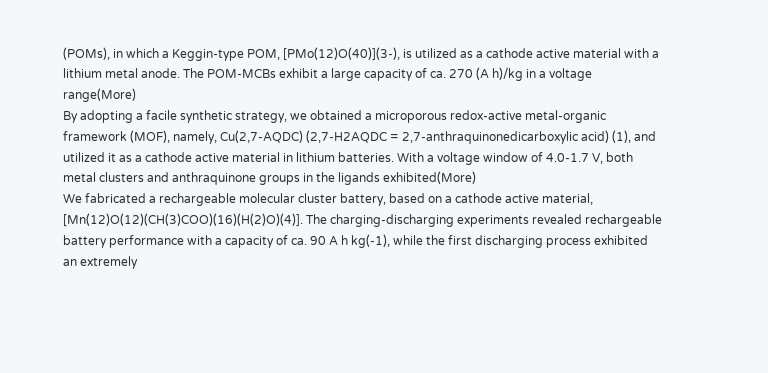(POMs), in which a Keggin-type POM, [PMo(12)O(40)](3-), is utilized as a cathode active material with a lithium metal anode. The POM-MCBs exhibit a large capacity of ca. 270 (A h)/kg in a voltage range(More)
By adopting a facile synthetic strategy, we obtained a microporous redox-active metal-organic framework (MOF), namely, Cu(2,7-AQDC) (2,7-H2AQDC = 2,7-anthraquinonedicarboxylic acid) (1), and utilized it as a cathode active material in lithium batteries. With a voltage window of 4.0-1.7 V, both metal clusters and anthraquinone groups in the ligands exhibited(More)
We fabricated a rechargeable molecular cluster battery, based on a cathode active material, [Mn(12)O(12)(CH(3)COO)(16)(H(2)O)(4)]. The charging-discharging experiments revealed rechargeable battery performance with a capacity of ca. 90 A h kg(-1), while the first discharging process exhibited an extremely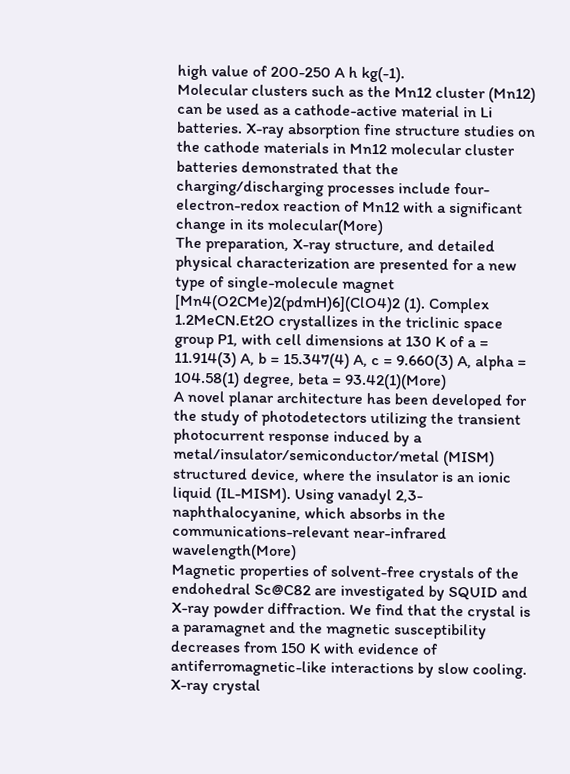high value of 200-250 A h kg(-1).
Molecular clusters such as the Mn12 cluster (Mn12) can be used as a cathode-active material in Li batteries. X-ray absorption fine structure studies on the cathode materials in Mn12 molecular cluster batteries demonstrated that the charging/discharging processes include four-electron-redox reaction of Mn12 with a significant change in its molecular(More)
The preparation, X-ray structure, and detailed physical characterization are presented for a new type of single-molecule magnet [Mn4(O2CMe)2(pdmH)6](ClO4)2 (1). Complex 1.2MeCN.Et2O crystallizes in the triclinic space group P1, with cell dimensions at 130 K of a = 11.914(3) A, b = 15.347(4) A, c = 9.660(3) A, alpha = 104.58(1) degree, beta = 93.42(1)(More)
A novel planar architecture has been developed for the study of photodetectors utilizing the transient photocurrent response induced by a metal/insulator/semiconductor/metal (MISM) structured device, where the insulator is an ionic liquid (IL-MISM). Using vanadyl 2,3-naphthalocyanine, which absorbs in the communications-relevant near-infrared wavelength(More)
Magnetic properties of solvent-free crystals of the endohedral Sc@C82 are investigated by SQUID and X-ray powder diffraction. We find that the crystal is a paramagnet and the magnetic susceptibility decreases from 150 K with evidence of antiferromagnetic-like interactions by slow cooling. X-ray crystal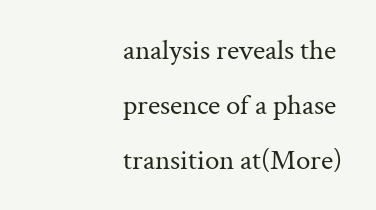analysis reveals the presence of a phase transition at(More)